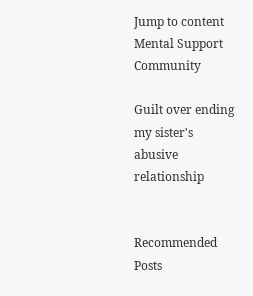Jump to content
Mental Support Community

Guilt over ending my sister's abusive relationship


Recommended Posts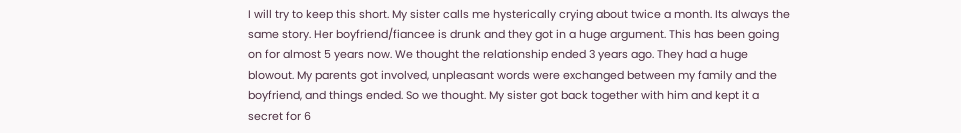I will try to keep this short. My sister calls me hysterically crying about twice a month. Its always the same story. Her boyfriend/fiancee is drunk and they got in a huge argument. This has been going on for almost 5 years now. We thought the relationship ended 3 years ago. They had a huge blowout. My parents got involved, unpleasant words were exchanged between my family and the boyfriend, and things ended. So we thought. My sister got back together with him and kept it a secret for 6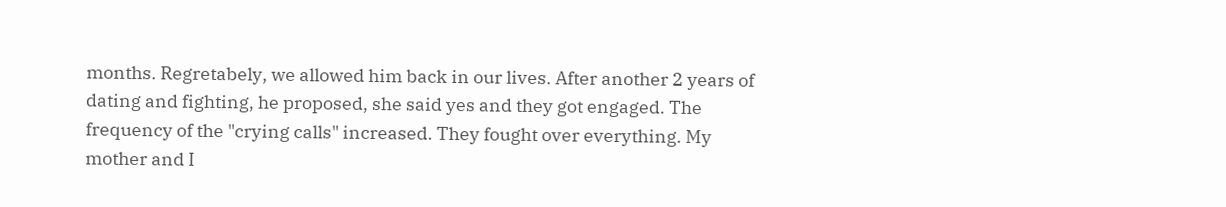months. Regretabely, we allowed him back in our lives. After another 2 years of dating and fighting, he proposed, she said yes and they got engaged. The frequency of the "crying calls" increased. They fought over everything. My mother and I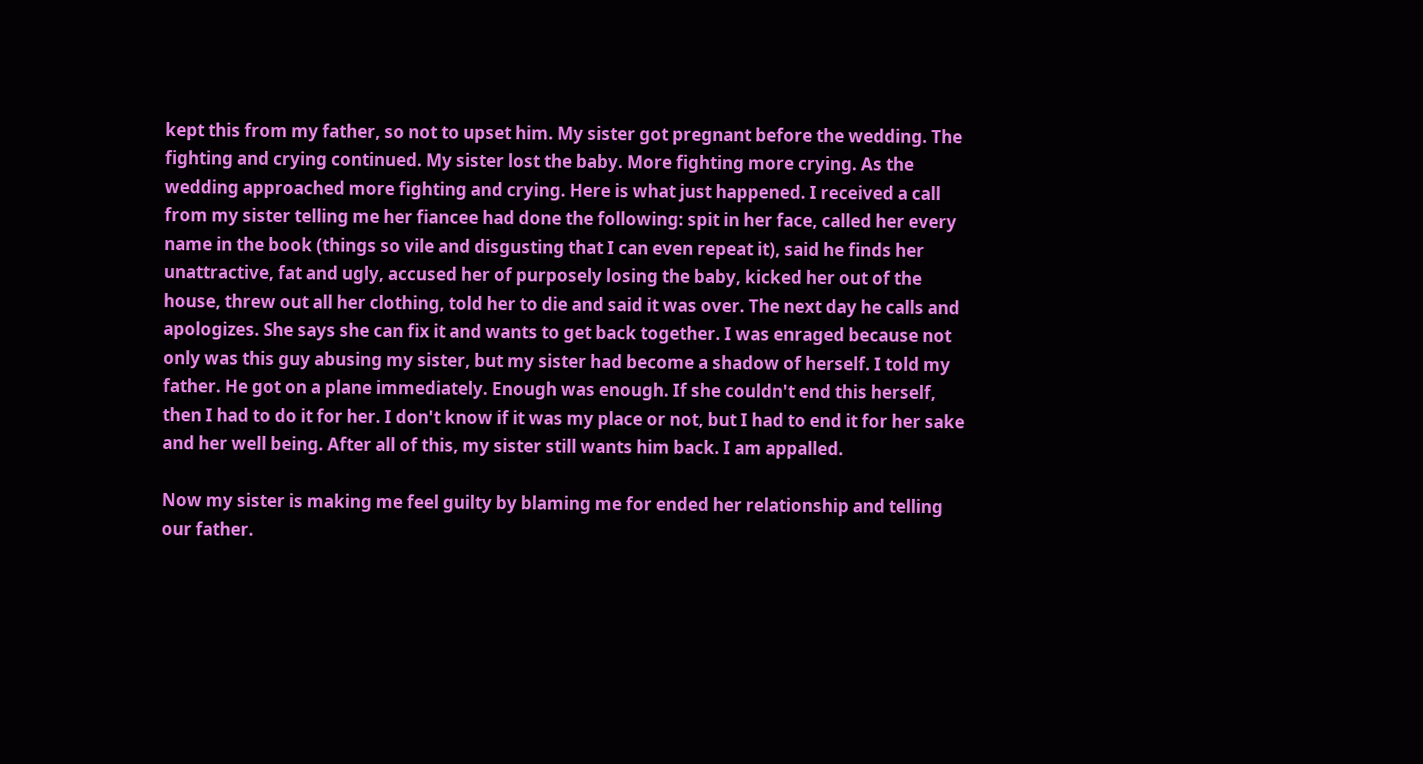kept this from my father, so not to upset him. My sister got pregnant before the wedding. The fighting and crying continued. My sister lost the baby. More fighting more crying. As the wedding approached more fighting and crying. Here is what just happened. I received a call from my sister telling me her fiancee had done the following: spit in her face, called her every name in the book (things so vile and disgusting that I can even repeat it), said he finds her unattractive, fat and ugly, accused her of purposely losing the baby, kicked her out of the house, threw out all her clothing, told her to die and said it was over. The next day he calls and apologizes. She says she can fix it and wants to get back together. I was enraged because not only was this guy abusing my sister, but my sister had become a shadow of herself. I told my father. He got on a plane immediately. Enough was enough. If she couldn't end this herself, then I had to do it for her. I don't know if it was my place or not, but I had to end it for her sake and her well being. After all of this, my sister still wants him back. I am appalled.

Now my sister is making me feel guilty by blaming me for ended her relationship and telling our father.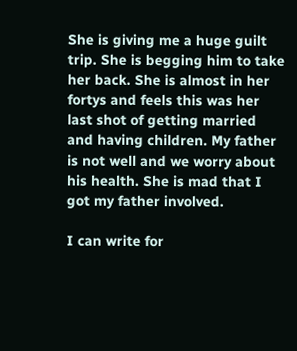She is giving me a huge guilt trip. She is begging him to take her back. She is almost in her fortys and feels this was her last shot of getting married and having children. My father is not well and we worry about his health. She is mad that I got my father involved.

I can write for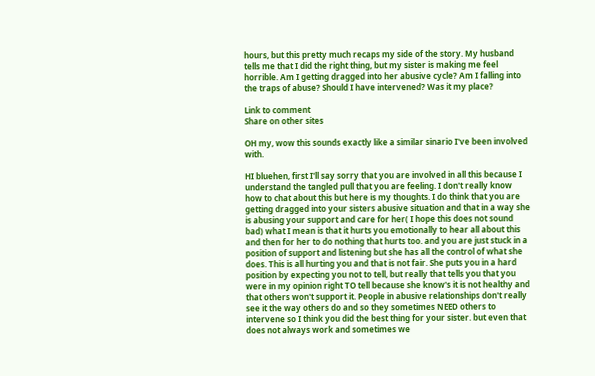hours, but this pretty much recaps my side of the story. My husband tells me that I did the right thing, but my sister is making me feel horrible. Am I getting dragged into her abusive cycle? Am I falling into the traps of abuse? Should I have intervened? Was it my place?

Link to comment
Share on other sites

OH my, wow this sounds exactly like a similar sinario I've been involved with.

HI bluehen, first I'll say sorry that you are involved in all this because I understand the tangled pull that you are feeling. I don't really know how to chat about this but here is my thoughts. I do think that you are getting dragged into your sisters abusive situation and that in a way she is abusing your support and care for her( I hope this does not sound bad) what I mean is that it hurts you emotionally to hear all about this and then for her to do nothing that hurts too. and you are just stuck in a position of support and listening but she has all the control of what she does. This is all hurting you and that is not fair. She puts you in a hard position by expecting you not to tell, but really that tells you that you were in my opinion right TO tell because she know's it is not healthy and that others won't support it. People in abusive relationships don't really see it the way others do and so they sometimes NEED others to intervene so I think you did the best thing for your sister. but even that does not always work and sometimes we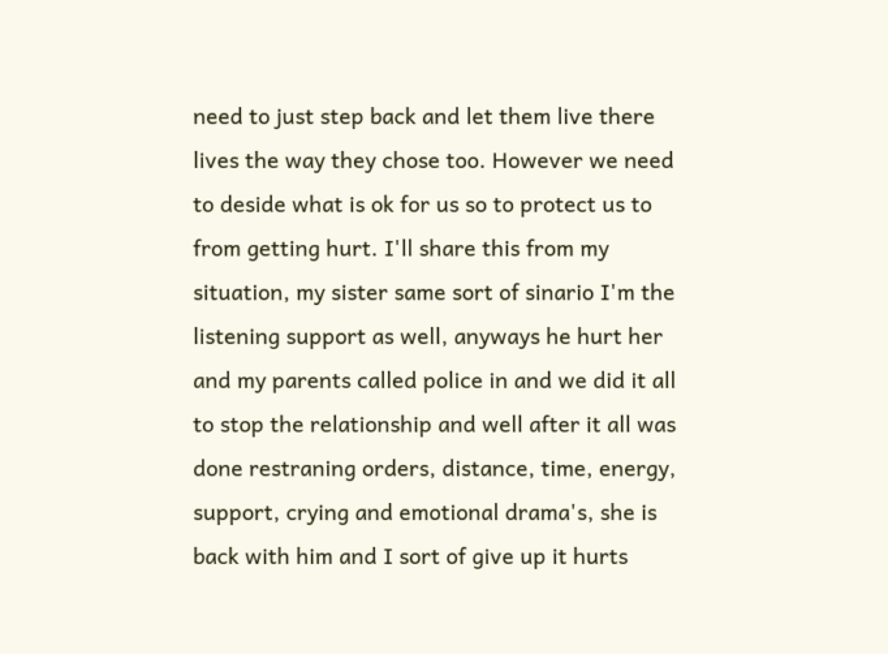need to just step back and let them live there lives the way they chose too. However we need to deside what is ok for us so to protect us to from getting hurt. I'll share this from my situation, my sister same sort of sinario I'm the listening support as well, anyways he hurt her and my parents called police in and we did it all to stop the relationship and well after it all was done restraning orders, distance, time, energy, support, crying and emotional drama's, she is back with him and I sort of give up it hurts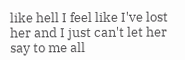like hell I feel like I've lost her and I just can't let her say to me all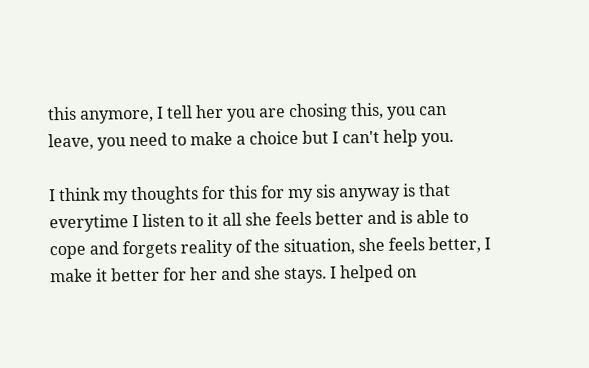this anymore, I tell her you are chosing this, you can leave, you need to make a choice but I can't help you.

I think my thoughts for this for my sis anyway is that everytime I listen to it all she feels better and is able to cope and forgets reality of the situation, she feels better, I make it better for her and she stays. I helped on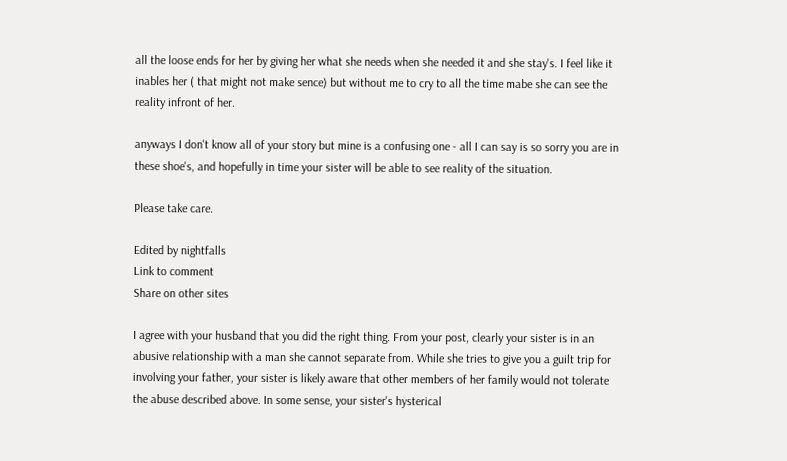all the loose ends for her by giving her what she needs when she needed it and she stay's. I feel like it inables her ( that might not make sence) but without me to cry to all the time mabe she can see the reality infront of her.

anyways I don't know all of your story but mine is a confusing one - all I can say is so sorry you are in these shoe's, and hopefully in time your sister will be able to see reality of the situation.

Please take care.

Edited by nightfalls
Link to comment
Share on other sites

I agree with your husband that you did the right thing. From your post, clearly your sister is in an abusive relationship with a man she cannot separate from. While she tries to give you a guilt trip for involving your father, your sister is likely aware that other members of her family would not tolerate the abuse described above. In some sense, your sister's hysterical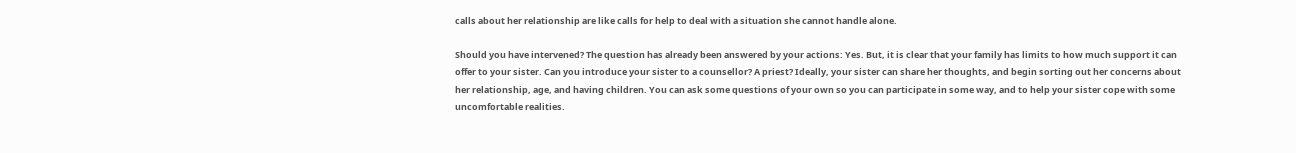calls about her relationship are like calls for help to deal with a situation she cannot handle alone.

Should you have intervened? The question has already been answered by your actions: Yes. But, it is clear that your family has limits to how much support it can offer to your sister. Can you introduce your sister to a counsellor? A priest? Ideally, your sister can share her thoughts, and begin sorting out her concerns about her relationship, age, and having children. You can ask some questions of your own so you can participate in some way, and to help your sister cope with some uncomfortable realities.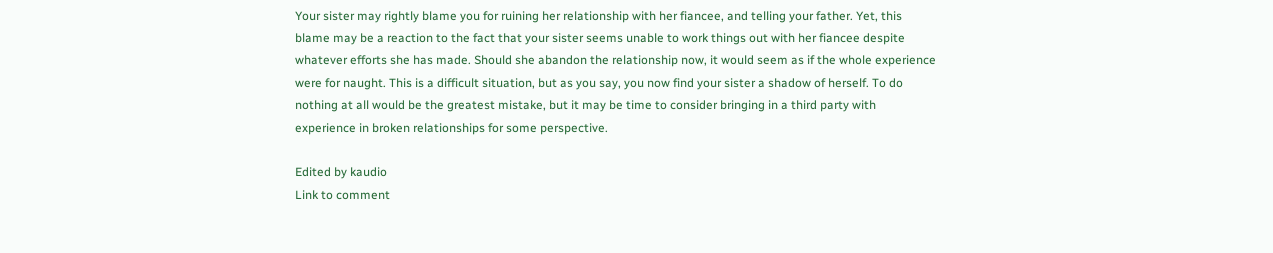Your sister may rightly blame you for ruining her relationship with her fiancee, and telling your father. Yet, this blame may be a reaction to the fact that your sister seems unable to work things out with her fiancee despite whatever efforts she has made. Should she abandon the relationship now, it would seem as if the whole experience were for naught. This is a difficult situation, but as you say, you now find your sister a shadow of herself. To do nothing at all would be the greatest mistake, but it may be time to consider bringing in a third party with experience in broken relationships for some perspective.

Edited by kaudio
Link to comment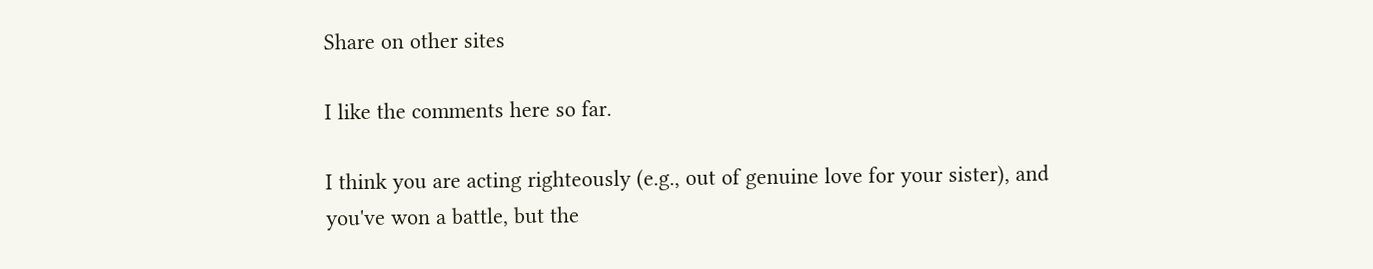Share on other sites

I like the comments here so far.

I think you are acting righteously (e.g., out of genuine love for your sister), and you've won a battle, but the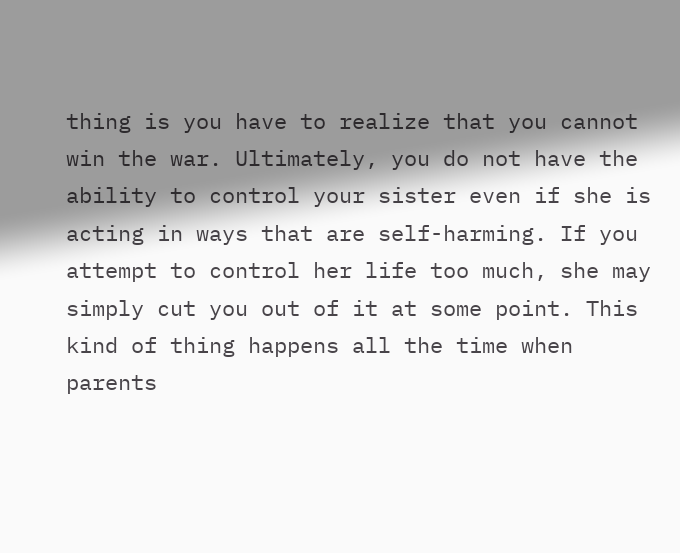thing is you have to realize that you cannot win the war. Ultimately, you do not have the ability to control your sister even if she is acting in ways that are self-harming. If you attempt to control her life too much, she may simply cut you out of it at some point. This kind of thing happens all the time when parents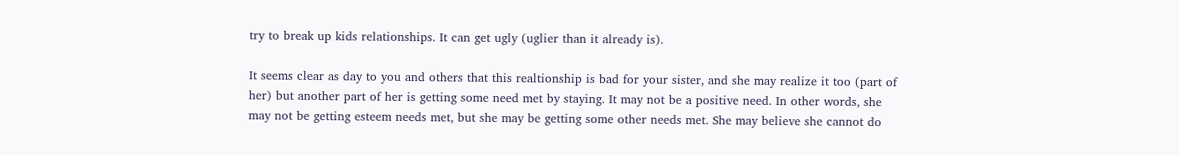try to break up kids relationships. It can get ugly (uglier than it already is).

It seems clear as day to you and others that this realtionship is bad for your sister, and she may realize it too (part of her) but another part of her is getting some need met by staying. It may not be a positive need. In other words, she may not be getting esteem needs met, but she may be getting some other needs met. She may believe she cannot do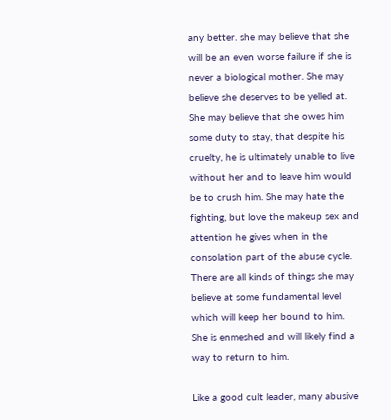any better. she may believe that she will be an even worse failure if she is never a biological mother. She may believe she deserves to be yelled at. She may believe that she owes him some duty to stay, that despite his cruelty, he is ultimately unable to live without her and to leave him would be to crush him. She may hate the fighting, but love the makeup sex and attention he gives when in the consolation part of the abuse cycle. There are all kinds of things she may believe at some fundamental level which will keep her bound to him. She is enmeshed and will likely find a way to return to him.

Like a good cult leader, many abusive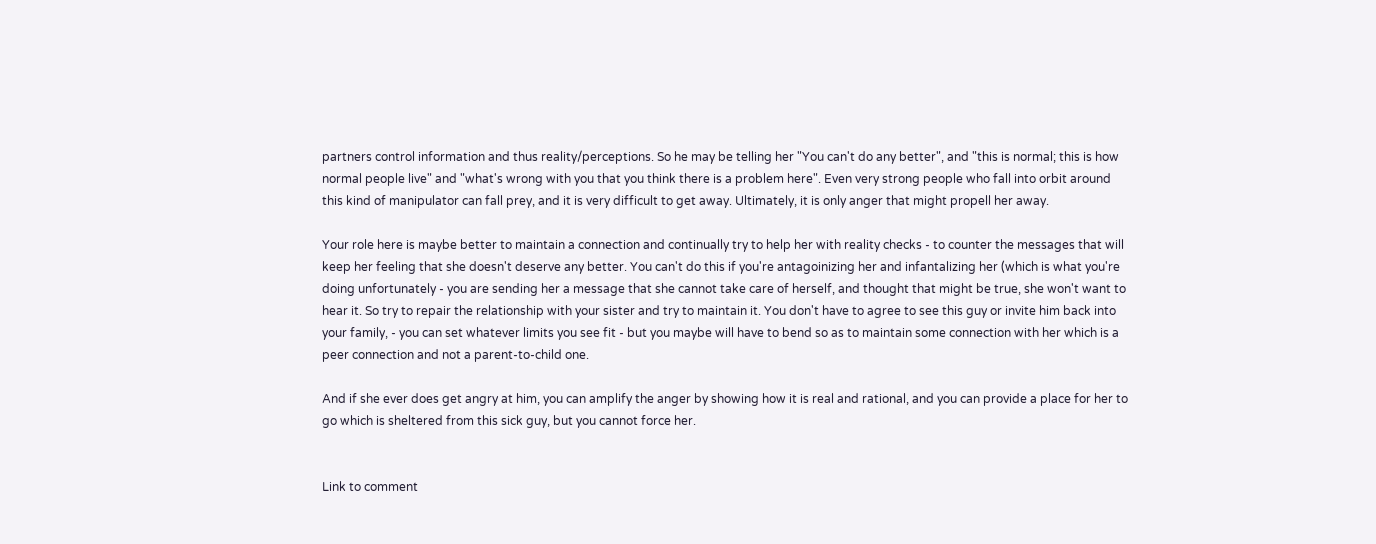partners control information and thus reality/perceptions. So he may be telling her "You can't do any better", and "this is normal; this is how normal people live" and "what's wrong with you that you think there is a problem here". Even very strong people who fall into orbit around this kind of manipulator can fall prey, and it is very difficult to get away. Ultimately, it is only anger that might propell her away.

Your role here is maybe better to maintain a connection and continually try to help her with reality checks - to counter the messages that will keep her feeling that she doesn't deserve any better. You can't do this if you're antagoinizing her and infantalizing her (which is what you're doing unfortunately - you are sending her a message that she cannot take care of herself, and thought that might be true, she won't want to hear it. So try to repair the relationship with your sister and try to maintain it. You don't have to agree to see this guy or invite him back into your family, - you can set whatever limits you see fit - but you maybe will have to bend so as to maintain some connection with her which is a peer connection and not a parent-to-child one.

And if she ever does get angry at him, you can amplify the anger by showing how it is real and rational, and you can provide a place for her to go which is sheltered from this sick guy, but you cannot force her.


Link to comment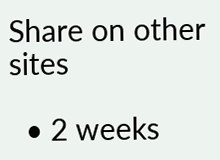Share on other sites

  • 2 weeks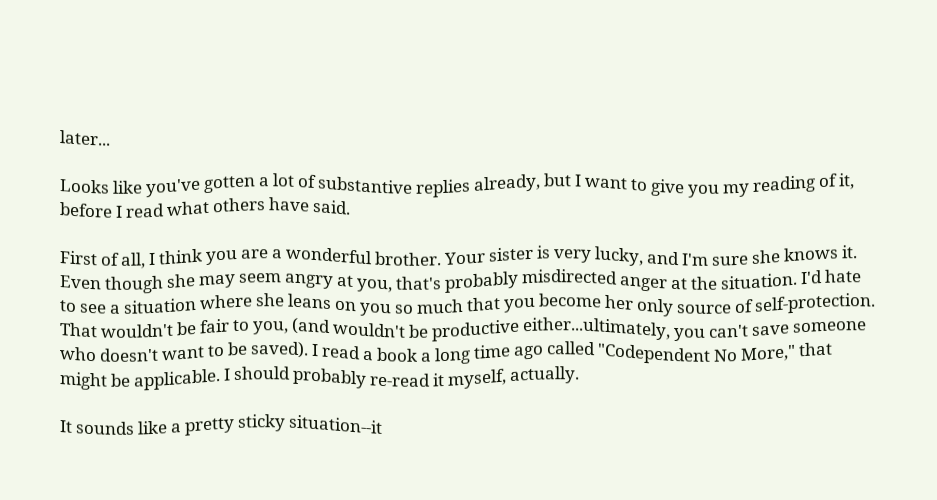later...

Looks like you've gotten a lot of substantive replies already, but I want to give you my reading of it, before I read what others have said.

First of all, I think you are a wonderful brother. Your sister is very lucky, and I'm sure she knows it. Even though she may seem angry at you, that's probably misdirected anger at the situation. I'd hate to see a situation where she leans on you so much that you become her only source of self-protection. That wouldn't be fair to you, (and wouldn't be productive either...ultimately, you can't save someone who doesn't want to be saved). I read a book a long time ago called "Codependent No More," that might be applicable. I should probably re-read it myself, actually.

It sounds like a pretty sticky situation--it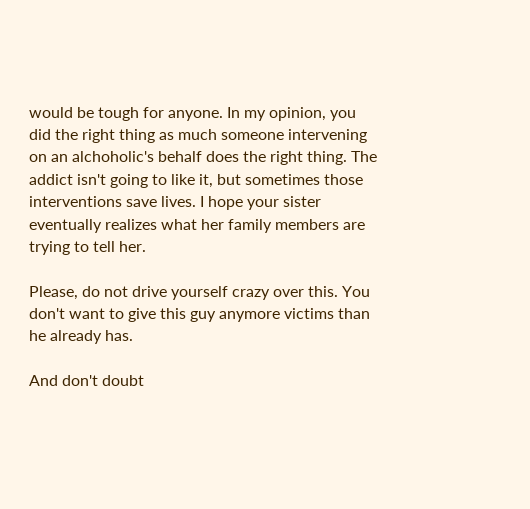would be tough for anyone. In my opinion, you did the right thing as much someone intervening on an alchoholic's behalf does the right thing. The addict isn't going to like it, but sometimes those interventions save lives. I hope your sister eventually realizes what her family members are trying to tell her.

Please, do not drive yourself crazy over this. You don't want to give this guy anymore victims than he already has.

And don't doubt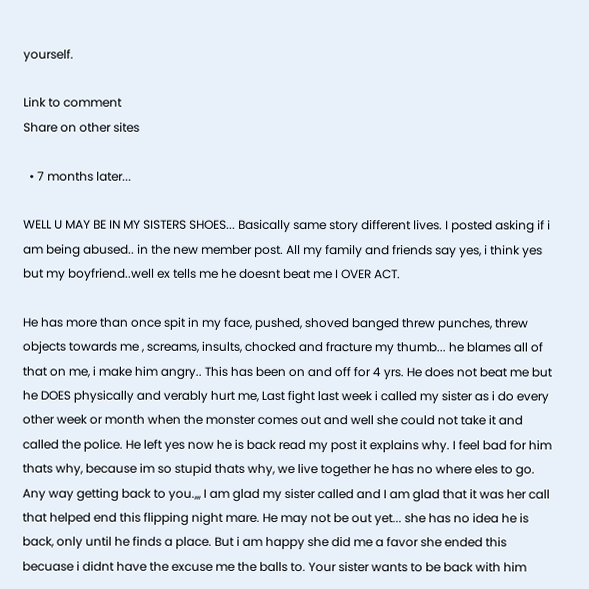yourself.

Link to comment
Share on other sites

  • 7 months later...

WELL U MAY BE IN MY SISTERS SHOES... Basically same story different lives. I posted asking if i am being abused.. in the new member post. All my family and friends say yes, i think yes but my boyfriend..well ex tells me he doesnt beat me I OVER ACT.

He has more than once spit in my face, pushed, shoved banged threw punches, threw objects towards me , screams, insults, chocked and fracture my thumb... he blames all of that on me, i make him angry.. This has been on and off for 4 yrs. He does not beat me but he DOES physically and verably hurt me, Last fight last week i called my sister as i do every other week or month when the monster comes out and well she could not take it and called the police. He left yes now he is back read my post it explains why. I feel bad for him thats why, because im so stupid thats why, we live together he has no where eles to go. Any way getting back to you.,,, I am glad my sister called and I am glad that it was her call that helped end this flipping night mare. He may not be out yet... she has no idea he is back, only until he finds a place. But i am happy she did me a favor she ended this becuase i didnt have the excuse me the balls to. Your sister wants to be back with him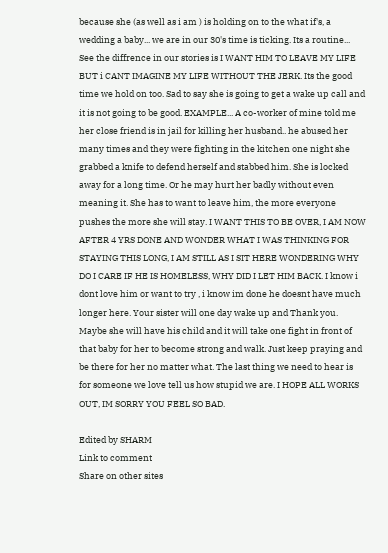because she (as well as i am ) is holding on to the what if's, a wedding a baby... we are in our 30's time is ticking. Its a routine... See the diffrence in our stories is I WANT HIM TO LEAVE MY LIFE BUT i CANT IMAGINE MY LIFE WITHOUT THE JERK. Its the good time we hold on too. Sad to say she is going to get a wake up call and it is not going to be good. EXAMPLE... A co-worker of mine told me her close friend is in jail for killing her husband.. he abused her many times and they were fighting in the kitchen one night she grabbed a knife to defend herself and stabbed him. She is locked away for a long time. Or he may hurt her badly without even meaning it. She has to want to leave him, the more everyone pushes the more she will stay. I WANT THIS TO BE OVER, I AM NOW AFTER 4 YRS DONE AND WONDER WHAT I WAS THINKING FOR STAYING THIS LONG, I AM STILL AS I SIT HERE WONDERING WHY DO I CARE IF HE IS HOMELESS, WHY DID I LET HIM BACK. I know i dont love him or want to try , i know im done he doesnt have much longer here. Your sister will one day wake up and Thank you. Maybe she will have his child and it will take one fight in front of that baby for her to become strong and walk. Just keep praying and be there for her no matter what. The last thing we need to hear is for someone we love tell us how stupid we are. I HOPE ALL WORKS OUT, IM SORRY YOU FEEL SO BAD.

Edited by SHARM
Link to comment
Share on other sites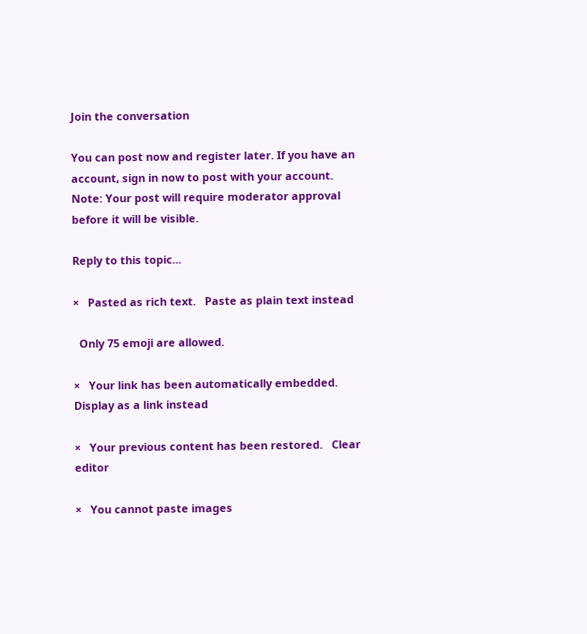Join the conversation

You can post now and register later. If you have an account, sign in now to post with your account.
Note: Your post will require moderator approval before it will be visible.

Reply to this topic...

×   Pasted as rich text.   Paste as plain text instead

  Only 75 emoji are allowed.

×   Your link has been automatically embedded.   Display as a link instead

×   Your previous content has been restored.   Clear editor

×   You cannot paste images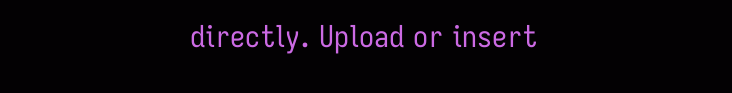directly. Upload or insert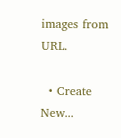images from URL.

  • Create New...